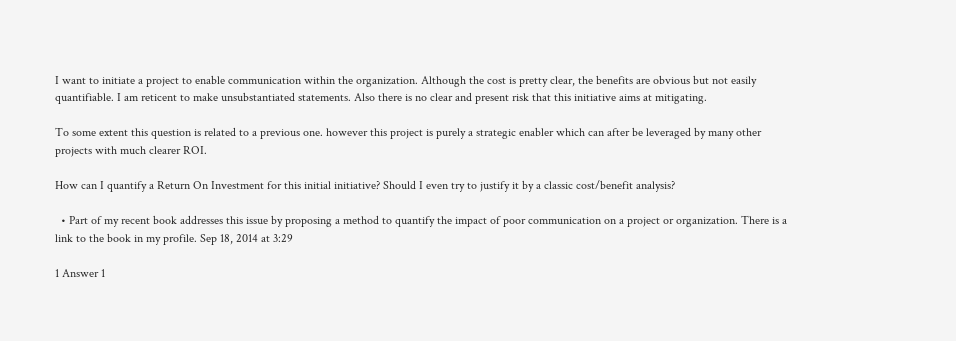I want to initiate a project to enable communication within the organization. Although the cost is pretty clear, the benefits are obvious but not easily quantifiable. I am reticent to make unsubstantiated statements. Also there is no clear and present risk that this initiative aims at mitigating.

To some extent this question is related to a previous one. however this project is purely a strategic enabler which can after be leveraged by many other projects with much clearer ROI.

How can I quantify a Return On Investment for this initial initiative? Should I even try to justify it by a classic cost/benefit analysis?

  • Part of my recent book addresses this issue by proposing a method to quantify the impact of poor communication on a project or organization. There is a link to the book in my profile. Sep 18, 2014 at 3:29

1 Answer 1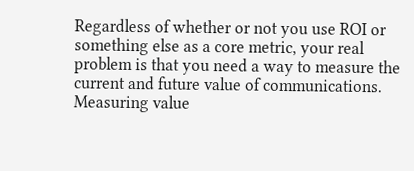Regardless of whether or not you use ROI or something else as a core metric, your real problem is that you need a way to measure the current and future value of communications. Measuring value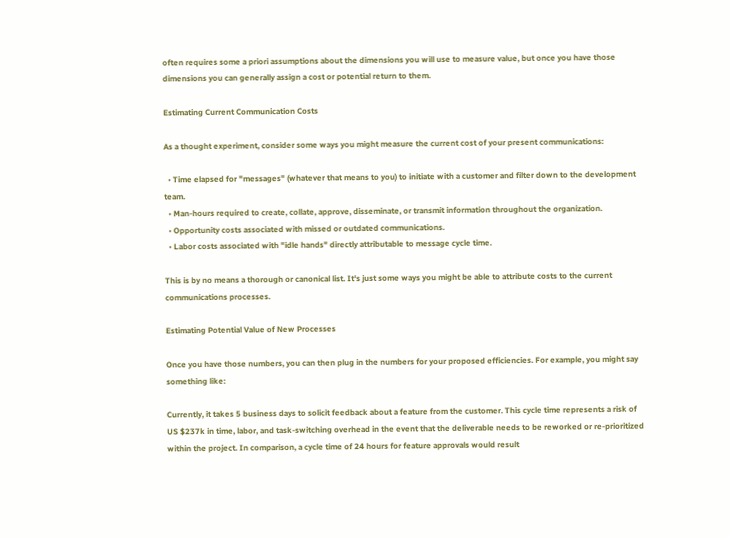often requires some a priori assumptions about the dimensions you will use to measure value, but once you have those dimensions you can generally assign a cost or potential return to them.

Estimating Current Communication Costs

As a thought experiment, consider some ways you might measure the current cost of your present communications:

  • Time elapsed for "messages" (whatever that means to you) to initiate with a customer and filter down to the development team.
  • Man-hours required to create, collate, approve, disseminate, or transmit information throughout the organization.
  • Opportunity costs associated with missed or outdated communications.
  • Labor costs associated with "idle hands" directly attributable to message cycle time.

This is by no means a thorough or canonical list. It's just some ways you might be able to attribute costs to the current communications processes.

Estimating Potential Value of New Processes

Once you have those numbers, you can then plug in the numbers for your proposed efficiencies. For example, you might say something like:

Currently, it takes 5 business days to solicit feedback about a feature from the customer. This cycle time represents a risk of US $237k in time, labor, and task-switching overhead in the event that the deliverable needs to be reworked or re-prioritized within the project. In comparison, a cycle time of 24 hours for feature approvals would result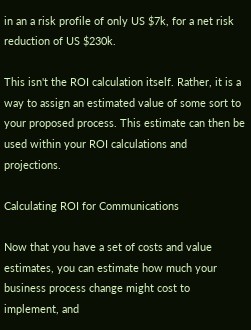in an a risk profile of only US $7k, for a net risk reduction of US $230k.

This isn't the ROI calculation itself. Rather, it is a way to assign an estimated value of some sort to your proposed process. This estimate can then be used within your ROI calculations and projections.

Calculating ROI for Communications

Now that you have a set of costs and value estimates, you can estimate how much your business process change might cost to implement, and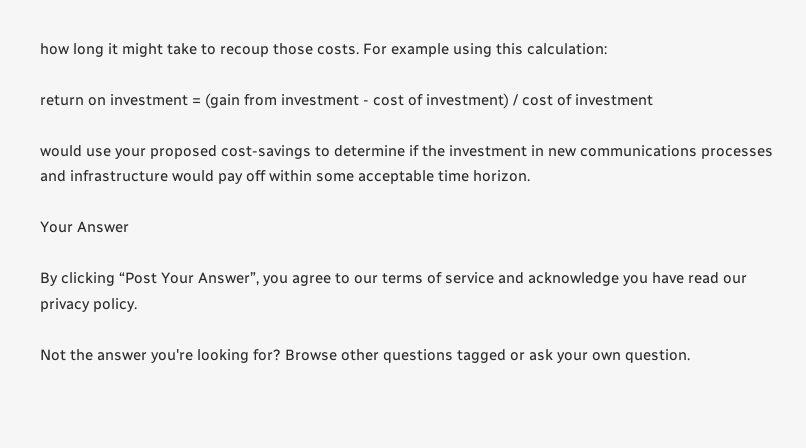how long it might take to recoup those costs. For example using this calculation:

return on investment = (gain from investment - cost of investment) / cost of investment

would use your proposed cost-savings to determine if the investment in new communications processes and infrastructure would pay off within some acceptable time horizon.

Your Answer

By clicking “Post Your Answer”, you agree to our terms of service and acknowledge you have read our privacy policy.

Not the answer you're looking for? Browse other questions tagged or ask your own question.